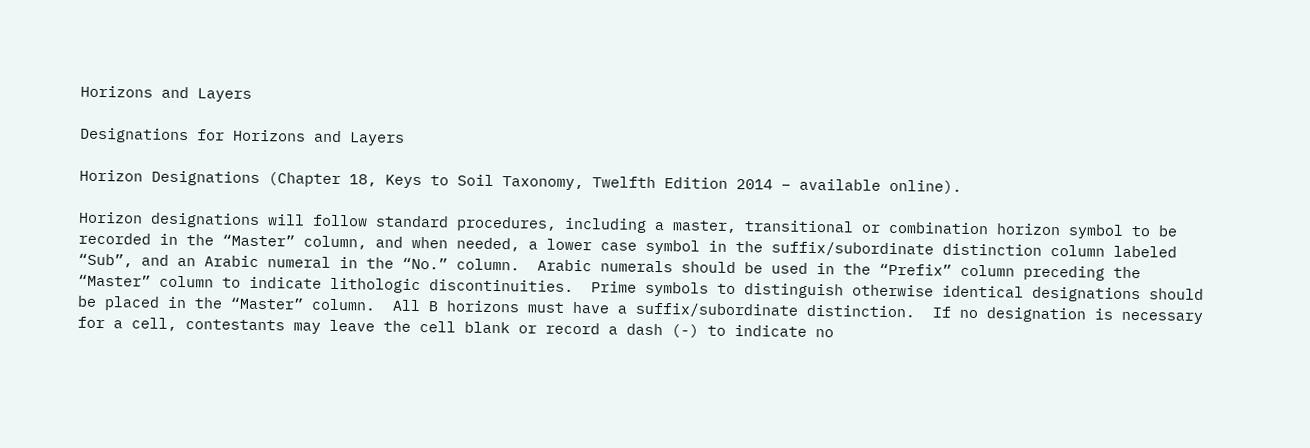Horizons and Layers

Designations for Horizons and Layers

Horizon Designations (Chapter 18, Keys to Soil Taxonomy, Twelfth Edition 2014 – available online).

Horizon designations will follow standard procedures, including a master, transitional or combination horizon symbol to be recorded in the “Master” column, and when needed, a lower case symbol in the suffix/subordinate distinction column labeled “Sub”, and an Arabic numeral in the “No.” column.  Arabic numerals should be used in the “Prefix” column preceding the “Master” column to indicate lithologic discontinuities.  Prime symbols to distinguish otherwise identical designations should be placed in the “Master” column.  All B horizons must have a suffix/subordinate distinction.  If no designation is necessary for a cell, contestants may leave the cell blank or record a dash (-) to indicate no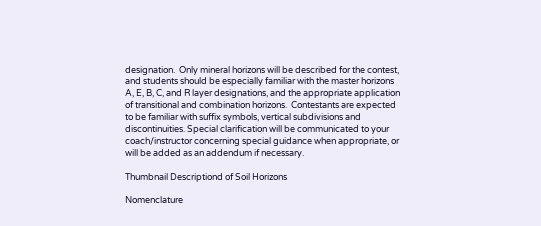designation.  Only mineral horizons will be described for the contest, and students should be especially familiar with the master horizons A, E, B, C, and R layer designations, and the appropriate application of transitional and combination horizons.  Contestants are expected to be familiar with suffix symbols, vertical subdivisions and discontinuities. Special clarification will be communicated to your coach/instructor concerning special guidance when appropriate, or will be added as an addendum if necessary.

Thumbnail Descriptiond of Soil Horizons

Nomenclature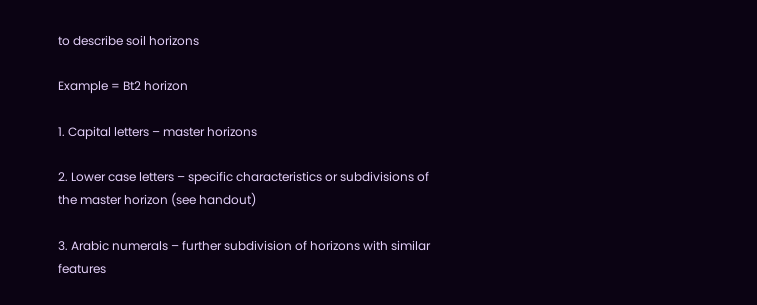to describe soil horizons

Example = Bt2 horizon

1. Capital letters – master horizons

2. Lower case letters – specific characteristics or subdivisions of the master horizon (see handout)

3. Arabic numerals – further subdivision of horizons with similar features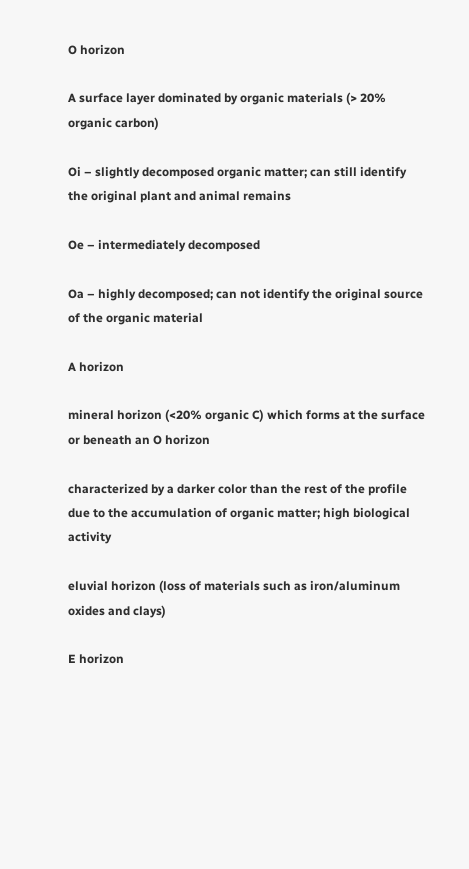O horizon

A surface layer dominated by organic materials (> 20% organic carbon)

Oi – slightly decomposed organic matter; can still identify the original plant and animal remains

Oe – intermediately decomposed

Oa – highly decomposed; can not identify the original source of the organic material

A horizon

mineral horizon (<20% organic C) which forms at the surface or beneath an O horizon

characterized by a darker color than the rest of the profile due to the accumulation of organic matter; high biological activity

eluvial horizon (loss of materials such as iron/aluminum oxides and clays)

E horizon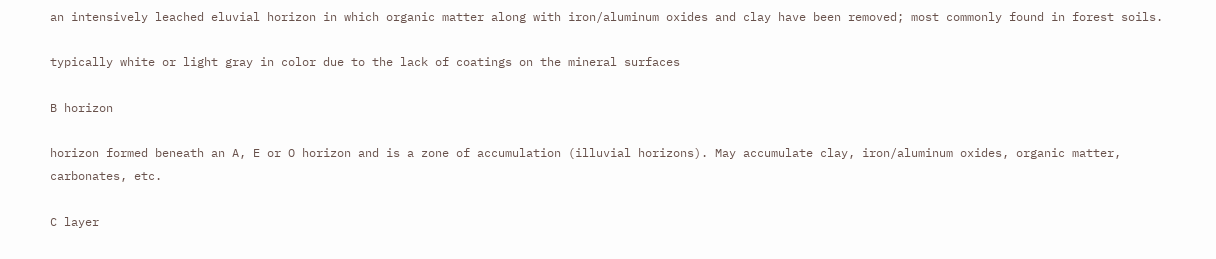an intensively leached eluvial horizon in which organic matter along with iron/aluminum oxides and clay have been removed; most commonly found in forest soils.

typically white or light gray in color due to the lack of coatings on the mineral surfaces

B horizon

horizon formed beneath an A, E or O horizon and is a zone of accumulation (illuvial horizons). May accumulate clay, iron/aluminum oxides, organic matter, carbonates, etc.

C layer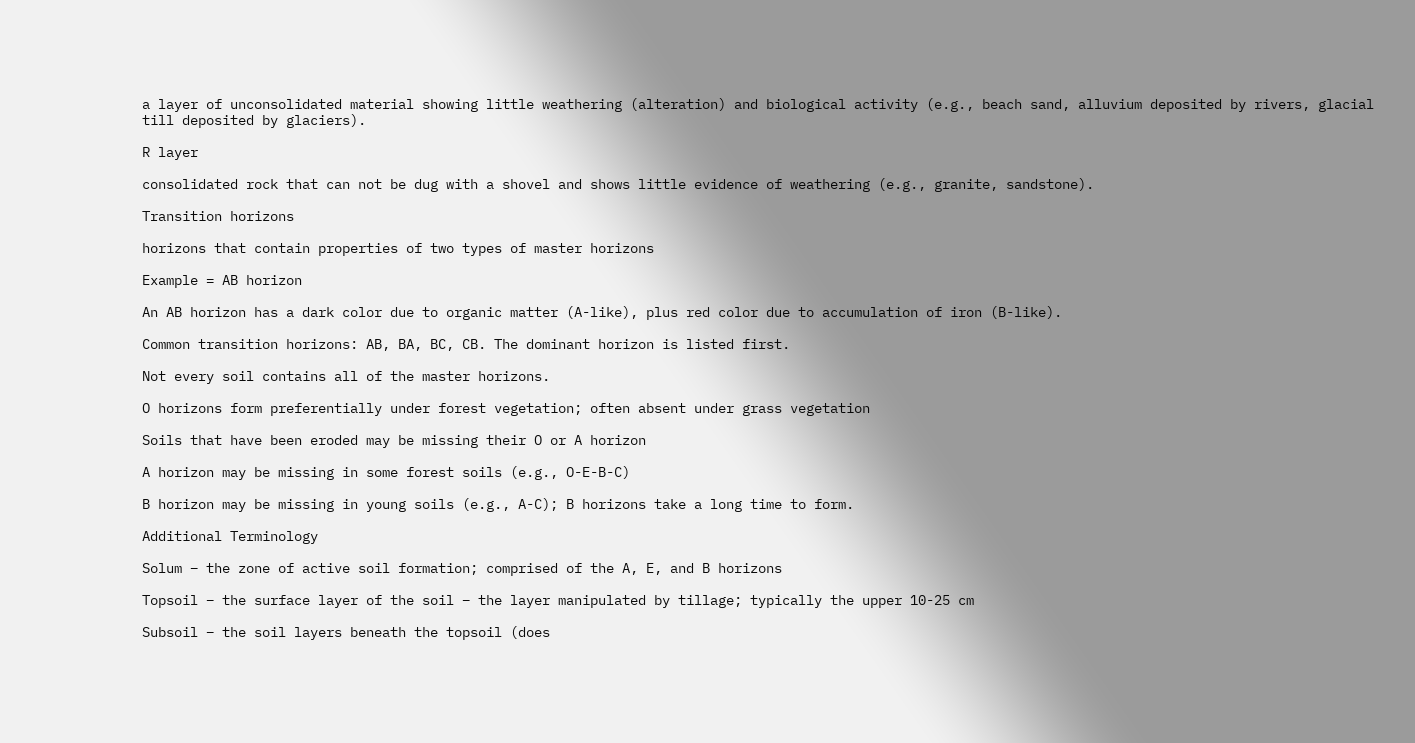a layer of unconsolidated material showing little weathering (alteration) and biological activity (e.g., beach sand, alluvium deposited by rivers, glacial till deposited by glaciers).

R layer

consolidated rock that can not be dug with a shovel and shows little evidence of weathering (e.g., granite, sandstone).

Transition horizons

horizons that contain properties of two types of master horizons

Example = AB horizon

An AB horizon has a dark color due to organic matter (A-like), plus red color due to accumulation of iron (B-like).

Common transition horizons: AB, BA, BC, CB. The dominant horizon is listed first.

Not every soil contains all of the master horizons.

O horizons form preferentially under forest vegetation; often absent under grass vegetation

Soils that have been eroded may be missing their O or A horizon

A horizon may be missing in some forest soils (e.g., O-E-B-C)

B horizon may be missing in young soils (e.g., A-C); B horizons take a long time to form.

Additional Terminology

Solum – the zone of active soil formation; comprised of the A, E, and B horizons

Topsoil – the surface layer of the soil – the layer manipulated by tillage; typically the upper 10-25 cm

Subsoil – the soil layers beneath the topsoil (does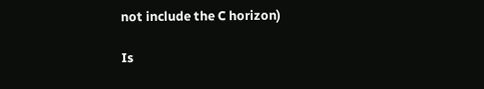not include the C horizon)

Is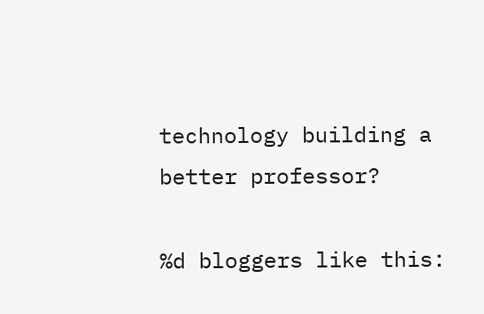technology building a better professor?

%d bloggers like this: